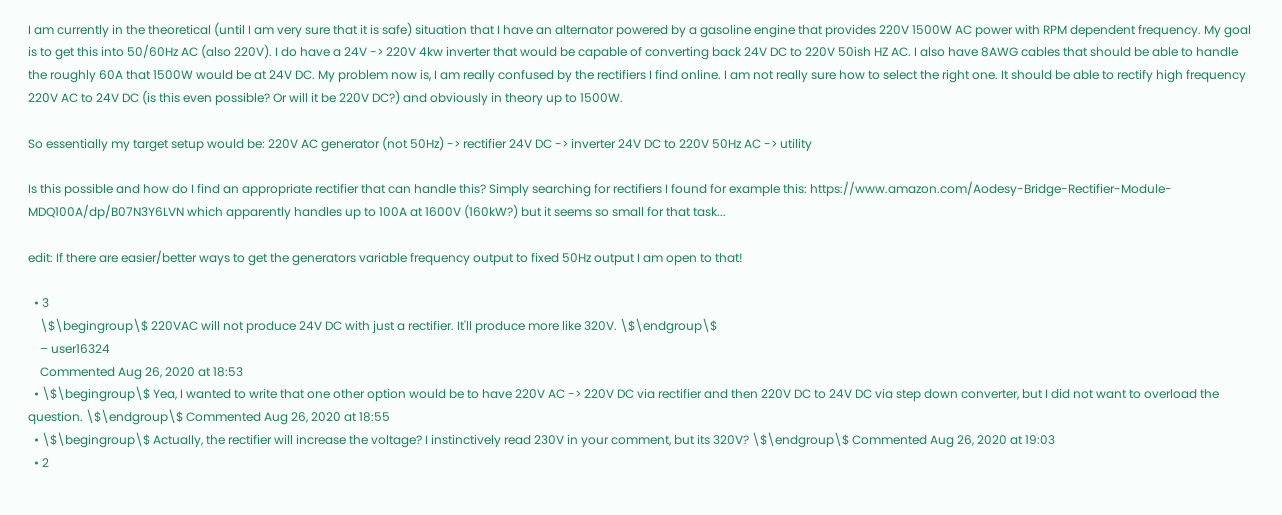I am currently in the theoretical (until I am very sure that it is safe) situation that I have an alternator powered by a gasoline engine that provides 220V 1500W AC power with RPM dependent frequency. My goal is to get this into 50/60Hz AC (also 220V). I do have a 24V -> 220V 4kw inverter that would be capable of converting back 24V DC to 220V 50ish HZ AC. I also have 8AWG cables that should be able to handle the roughly 60A that 1500W would be at 24V DC. My problem now is, I am really confused by the rectifiers I find online. I am not really sure how to select the right one. It should be able to rectify high frequency 220V AC to 24V DC (is this even possible? Or will it be 220V DC?) and obviously in theory up to 1500W.

So essentially my target setup would be: 220V AC generator (not 50Hz) -> rectifier 24V DC -> inverter 24V DC to 220V 50Hz AC -> utility

Is this possible and how do I find an appropriate rectifier that can handle this? Simply searching for rectifiers I found for example this: https://www.amazon.com/Aodesy-Bridge-Rectifier-Module-MDQ100A/dp/B07N3Y6LVN which apparently handles up to 100A at 1600V (160kW?) but it seems so small for that task...

edit: If there are easier/better ways to get the generators variable frequency output to fixed 50Hz output I am open to that!

  • 3
    \$\begingroup\$ 220VAC will not produce 24V DC with just a rectifier. It'll produce more like 320V. \$\endgroup\$
    – user16324
    Commented Aug 26, 2020 at 18:53
  • \$\begingroup\$ Yea, I wanted to write that one other option would be to have 220V AC -> 220V DC via rectifier and then 220V DC to 24V DC via step down converter, but I did not want to overload the question. \$\endgroup\$ Commented Aug 26, 2020 at 18:55
  • \$\begingroup\$ Actually, the rectifier will increase the voltage? I instinctively read 230V in your comment, but its 320V? \$\endgroup\$ Commented Aug 26, 2020 at 19:03
  • 2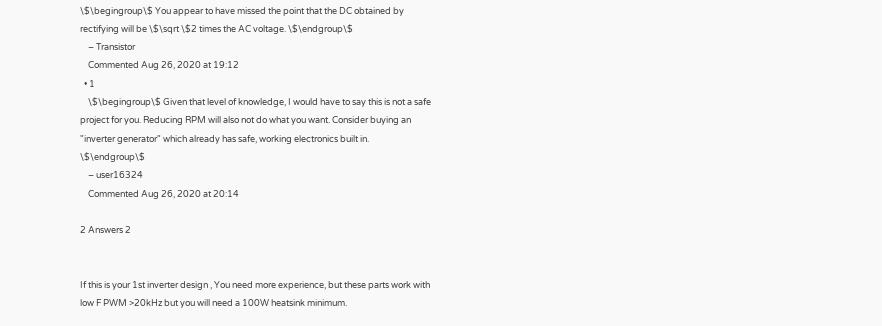\$\begingroup\$ You appear to have missed the point that the DC obtained by rectifying will be \$\sqrt \$2 times the AC voltage. \$\endgroup\$
    – Transistor
    Commented Aug 26, 2020 at 19:12
  • 1
    \$\begingroup\$ Given that level of knowledge, I would have to say this is not a safe project for you. Reducing RPM will also not do what you want. Consider buying an "inverter generator" which already has safe, working electronics built in. \$\endgroup\$
    – user16324
    Commented Aug 26, 2020 at 20:14

2 Answers 2


If this is your 1st inverter design , You need more experience, but these parts work with low F PWM >20kHz but you will need a 100W heatsink minimum.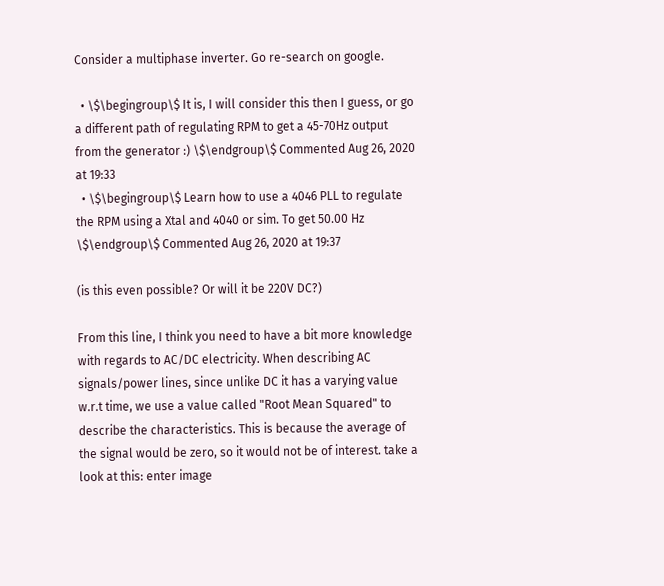Consider a multiphase inverter. Go re-search on google.

  • \$\begingroup\$ It is, I will consider this then I guess, or go a different path of regulating RPM to get a 45-70Hz output from the generator :) \$\endgroup\$ Commented Aug 26, 2020 at 19:33
  • \$\begingroup\$ Learn how to use a 4046 PLL to regulate the RPM using a Xtal and 4040 or sim. To get 50.00 Hz \$\endgroup\$ Commented Aug 26, 2020 at 19:37

(is this even possible? Or will it be 220V DC?)

From this line, I think you need to have a bit more knowledge with regards to AC/DC electricity. When describing AC signals/power lines, since unlike DC it has a varying value w.r.t time, we use a value called "Root Mean Squared" to describe the characteristics. This is because the average of the signal would be zero, so it would not be of interest. take a look at this: enter image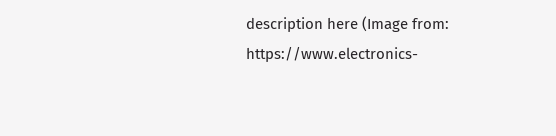description here (Image from: https://www.electronics-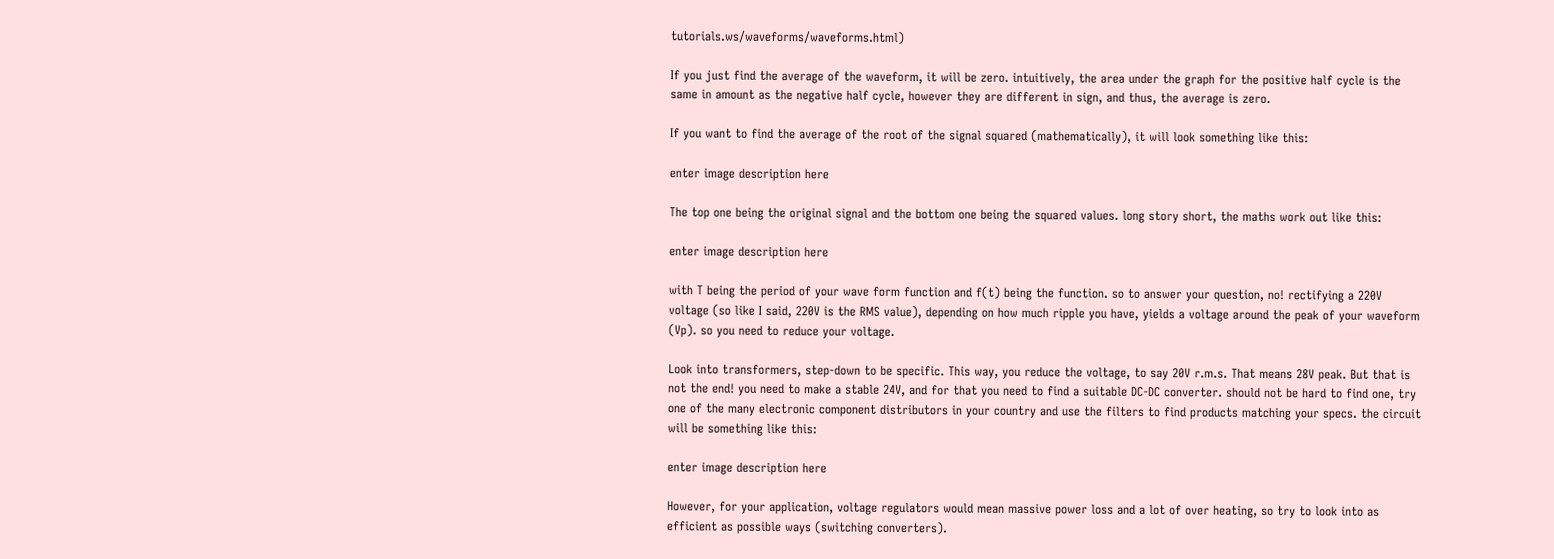tutorials.ws/waveforms/waveforms.html)

If you just find the average of the waveform, it will be zero. intuitively, the area under the graph for the positive half cycle is the same in amount as the negative half cycle, however they are different in sign, and thus, the average is zero.

If you want to find the average of the root of the signal squared (mathematically), it will look something like this:

enter image description here

The top one being the original signal and the bottom one being the squared values. long story short, the maths work out like this:

enter image description here

with T being the period of your wave form function and f(t) being the function. so to answer your question, no! rectifying a 220V voltage (so like I said, 220V is the RMS value), depending on how much ripple you have, yields a voltage around the peak of your waveform (Vp). so you need to reduce your voltage.

Look into transformers, step-down to be specific. This way, you reduce the voltage, to say 20V r.m.s. That means 28V peak. But that is not the end! you need to make a stable 24V, and for that you need to find a suitable DC-DC converter. should not be hard to find one, try one of the many electronic component distributors in your country and use the filters to find products matching your specs. the circuit will be something like this:

enter image description here

However, for your application, voltage regulators would mean massive power loss and a lot of over heating, so try to look into as efficient as possible ways (switching converters).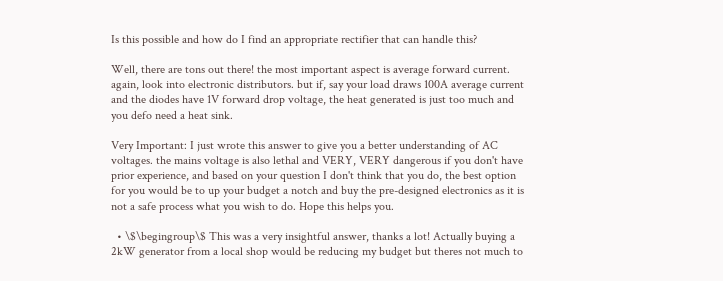Is this possible and how do I find an appropriate rectifier that can handle this?

Well, there are tons out there! the most important aspect is average forward current. again, look into electronic distributors. but if, say your load draws 100A average current and the diodes have 1V forward drop voltage, the heat generated is just too much and you defo need a heat sink.

Very Important: I just wrote this answer to give you a better understanding of AC voltages. the mains voltage is also lethal and VERY, VERY dangerous if you don't have prior experience, and based on your question I don't think that you do, the best option for you would be to up your budget a notch and buy the pre-designed electronics as it is not a safe process what you wish to do. Hope this helps you.

  • \$\begingroup\$ This was a very insightful answer, thanks a lot! Actually buying a 2kW generator from a local shop would be reducing my budget but theres not much to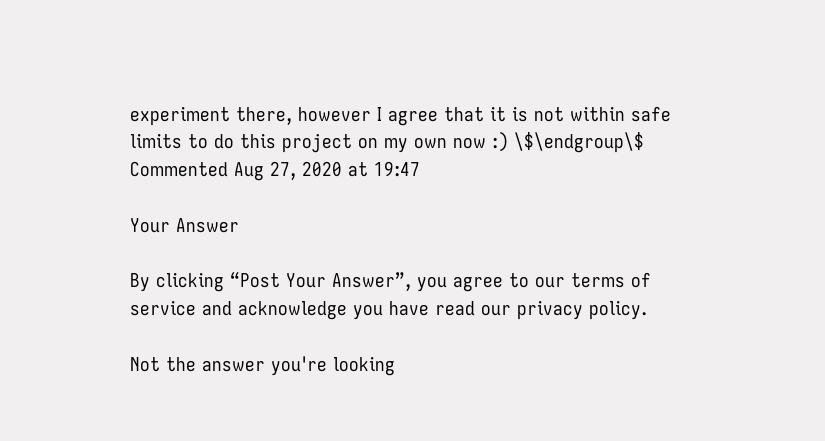experiment there, however I agree that it is not within safe limits to do this project on my own now :) \$\endgroup\$ Commented Aug 27, 2020 at 19:47

Your Answer

By clicking “Post Your Answer”, you agree to our terms of service and acknowledge you have read our privacy policy.

Not the answer you're looking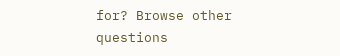for? Browse other questions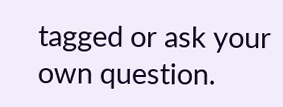tagged or ask your own question.